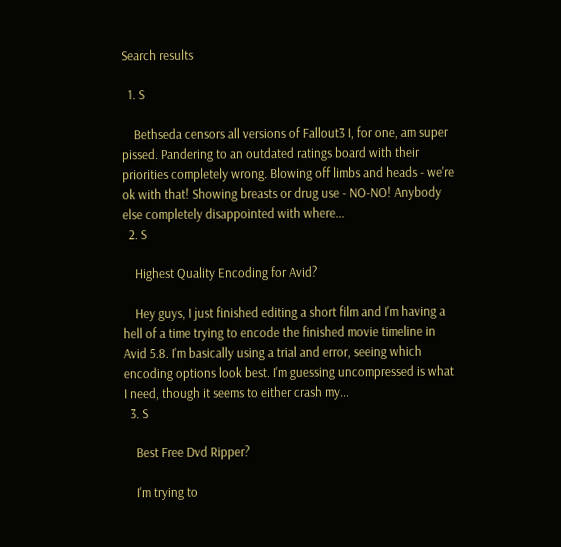Search results

  1. S

    Bethseda censors all versions of Fallout3 I, for one, am super pissed. Pandering to an outdated ratings board with their priorities completely wrong. Blowing off limbs and heads - we're ok with that! Showing breasts or drug use - NO-NO! Anybody else completely disappointed with where...
  2. S

    Highest Quality Encoding for Avid?

    Hey guys, I just finished editing a short film and I'm having a hell of a time trying to encode the finished movie timeline in Avid 5.8. I'm basically using a trial and error, seeing which encoding options look best. I'm guessing uncompressed is what I need, though it seems to either crash my...
  3. S

    Best Free Dvd Ripper?

    I'm trying to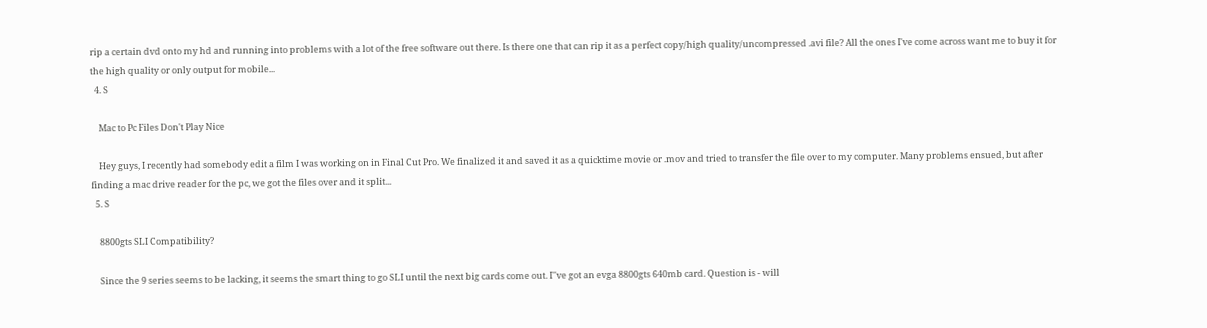rip a certain dvd onto my hd and running into problems with a lot of the free software out there. Is there one that can rip it as a perfect copy/high quality/uncompressed .avi file? All the ones I've come across want me to buy it for the high quality or only output for mobile...
  4. S

    Mac to Pc Files Don't Play Nice

    Hey guys, I recently had somebody edit a film I was working on in Final Cut Pro. We finalized it and saved it as a quicktime movie or .mov and tried to transfer the file over to my computer. Many problems ensued, but after finding a mac drive reader for the pc, we got the files over and it split...
  5. S

    8800gts SLI Compatibility?

    Since the 9 series seems to be lacking, it seems the smart thing to go SLI until the next big cards come out. I''ve got an evga 8800gts 640mb card. Question is - will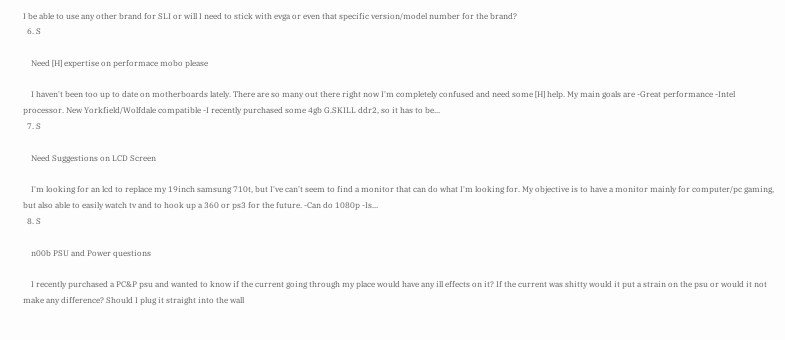I be able to use any other brand for SLI or will I need to stick with evga or even that specific version/model number for the brand?
  6. S

    Need [H] expertise on performace mobo please

    I haven't been too up to date on motherboards lately. There are so many out there right now I'm completely confused and need some [H] help. My main goals are -Great performance -Intel processor. New Yorkfield/Wolfdale compatible -I recently purchased some 4gb G.SKILL ddr2, so it has to be...
  7. S

    Need Suggestions on LCD Screen

    I'm looking for an lcd to replace my 19inch samsung 710t, but I've can't seem to find a monitor that can do what I'm looking for. My objective is to have a monitor mainly for computer/pc gaming, but also able to easily watch tv and to hook up a 360 or ps3 for the future. -Can do 1080p -Is...
  8. S

    n00b PSU and Power questions

    I recently purchased a PC&P psu and wanted to know if the current going through my place would have any ill effects on it? If the current was shitty would it put a strain on the psu or would it not make any difference? Should I plug it straight into the wall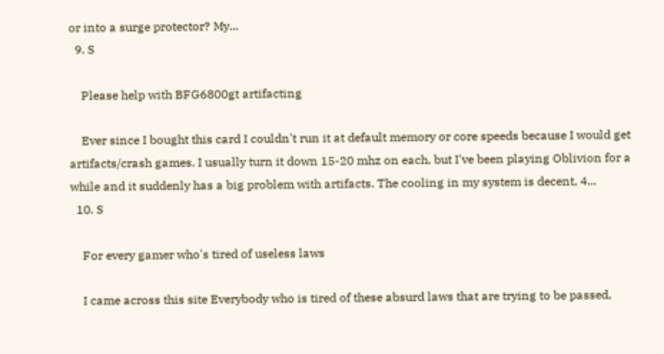or into a surge protector? My...
  9. S

    Please help with BFG6800gt artifacting

    Ever since I bought this card I couldn't run it at default memory or core speeds because I would get artifacts/crash games. I usually turn it down 15-20 mhz on each, but I've been playing Oblivion for a while and it suddenly has a big problem with artifacts. The cooling in my system is decent, 4...
  10. S

    For every gamer who's tired of useless laws

    I came across this site Everybody who is tired of these absurd laws that are trying to be passed,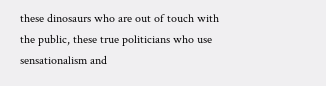these dinosaurs who are out of touch with the public, these true politicians who use sensationalism and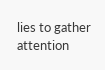lies to gather attention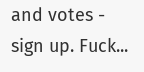and votes - sign up. Fuck...